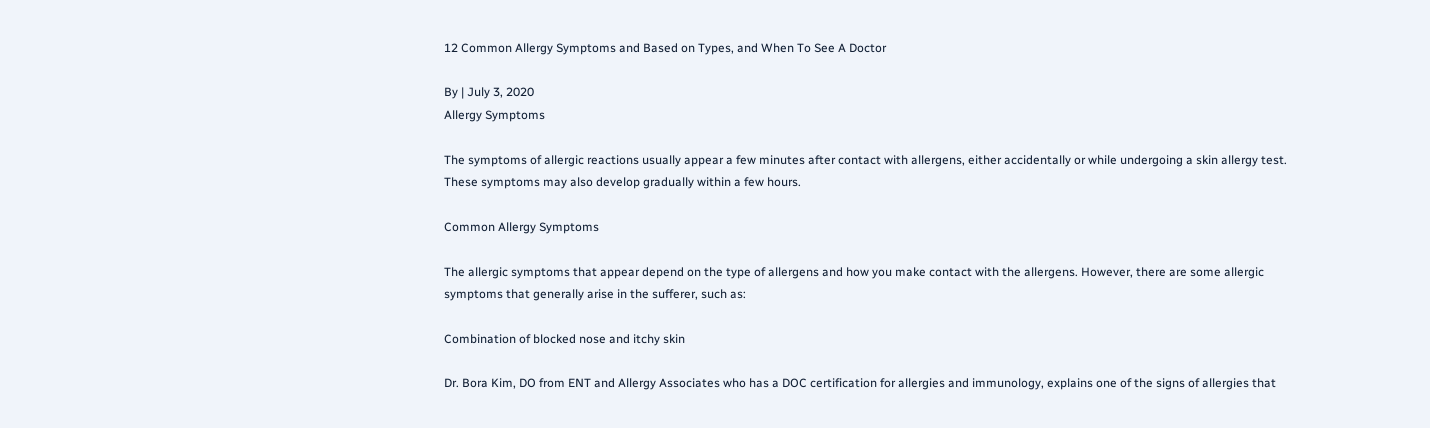12 Common Allergy Symptoms and Based on Types, and When To See A Doctor

By | July 3, 2020
Allergy Symptoms

The symptoms of allergic reactions usually appear a few minutes after contact with allergens, either accidentally or while undergoing a skin allergy test. These symptoms may also develop gradually within a few hours.

Common Allergy Symptoms

The allergic symptoms that appear depend on the type of allergens and how you make contact with the allergens. However, there are some allergic symptoms that generally arise in the sufferer, such as:

Combination of blocked nose and itchy skin

Dr. Bora Kim, DO from ENT and Allergy Associates who has a DOC certification for allergies and immunology, explains one of the signs of allergies that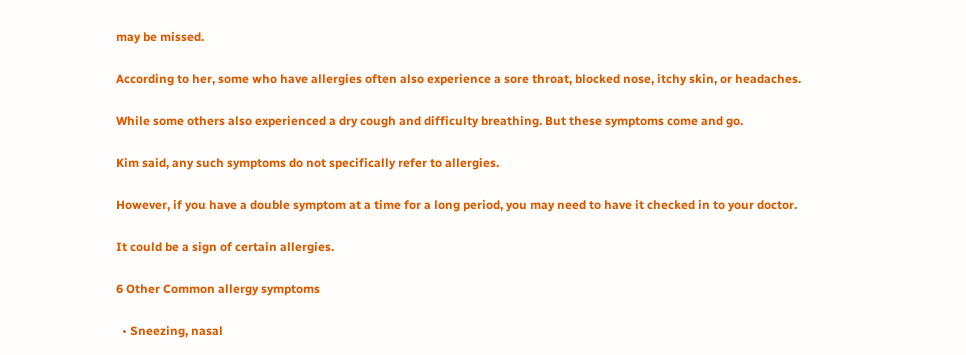may be missed.

According to her, some who have allergies often also experience a sore throat, blocked nose, itchy skin, or headaches.

While some others also experienced a dry cough and difficulty breathing. But these symptoms come and go.

Kim said, any such symptoms do not specifically refer to allergies.

However, if you have a double symptom at a time for a long period, you may need to have it checked in to your doctor.

It could be a sign of certain allergies.

6 Other Common allergy symptoms

  • Sneezing, nasal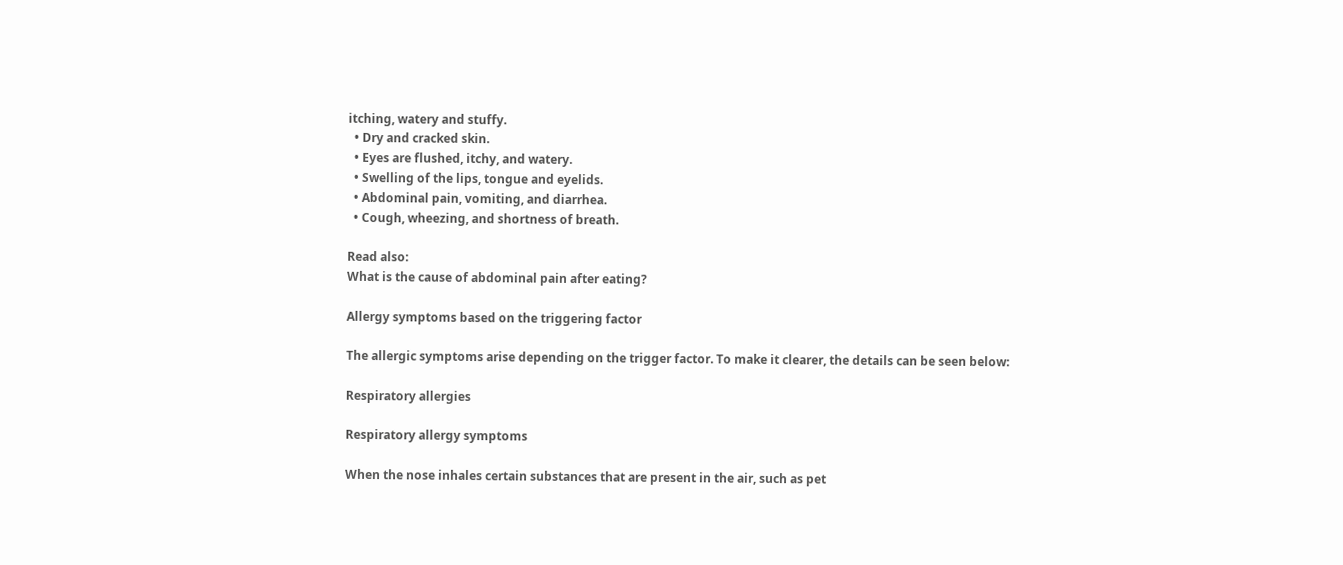itching, watery and stuffy.
  • Dry and cracked skin.
  • Eyes are flushed, itchy, and watery.
  • Swelling of the lips, tongue and eyelids.
  • Abdominal pain, vomiting, and diarrhea.
  • Cough, wheezing, and shortness of breath.

Read also:
What is the cause of abdominal pain after eating?

Allergy symptoms based on the triggering factor

The allergic symptoms arise depending on the trigger factor. To make it clearer, the details can be seen below:

Respiratory allergies

Respiratory allergy symptoms

When the nose inhales certain substances that are present in the air, such as pet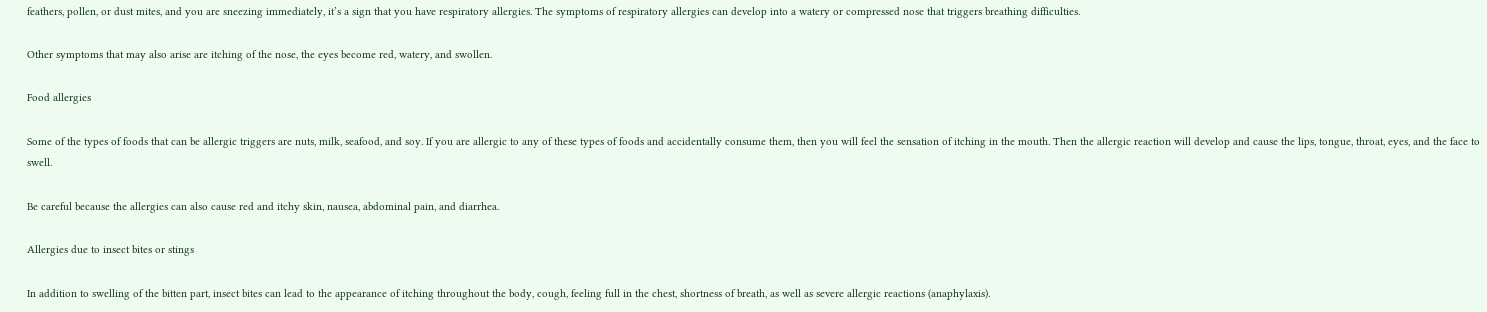feathers, pollen, or dust mites, and you are sneezing immediately, it’s a sign that you have respiratory allergies. The symptoms of respiratory allergies can develop into a watery or compressed nose that triggers breathing difficulties.

Other symptoms that may also arise are itching of the nose, the eyes become red, watery, and swollen.

Food allergies

Some of the types of foods that can be allergic triggers are nuts, milk, seafood, and soy. If you are allergic to any of these types of foods and accidentally consume them, then you will feel the sensation of itching in the mouth. Then the allergic reaction will develop and cause the lips, tongue, throat, eyes, and the face to swell.

Be careful because the allergies can also cause red and itchy skin, nausea, abdominal pain, and diarrhea.

Allergies due to insect bites or stings

In addition to swelling of the bitten part, insect bites can lead to the appearance of itching throughout the body, cough, feeling full in the chest, shortness of breath, as well as severe allergic reactions (anaphylaxis).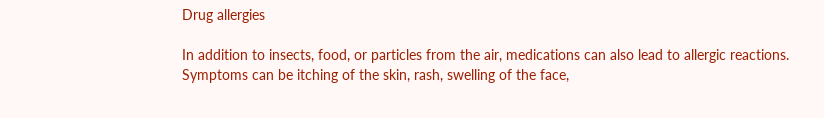Drug allergies

In addition to insects, food, or particles from the air, medications can also lead to allergic reactions. Symptoms can be itching of the skin, rash, swelling of the face,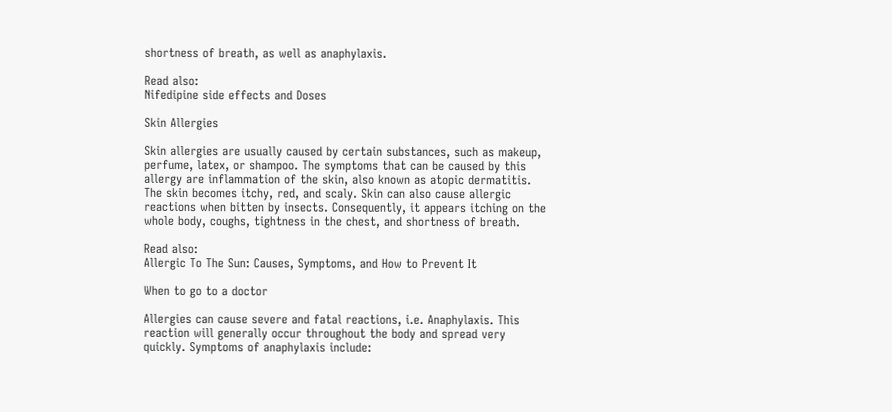shortness of breath, as well as anaphylaxis.

Read also:
Nifedipine side effects and Doses

Skin Allergies

Skin allergies are usually caused by certain substances, such as makeup, perfume, latex, or shampoo. The symptoms that can be caused by this allergy are inflammation of the skin, also known as atopic dermatitis. The skin becomes itchy, red, and scaly. Skin can also cause allergic reactions when bitten by insects. Consequently, it appears itching on the whole body, coughs, tightness in the chest, and shortness of breath.

Read also:
Allergic To The Sun: Causes, Symptoms, and How to Prevent It

When to go to a doctor

Allergies can cause severe and fatal reactions, i.e. Anaphylaxis. This reaction will generally occur throughout the body and spread very quickly. Symptoms of anaphylaxis include: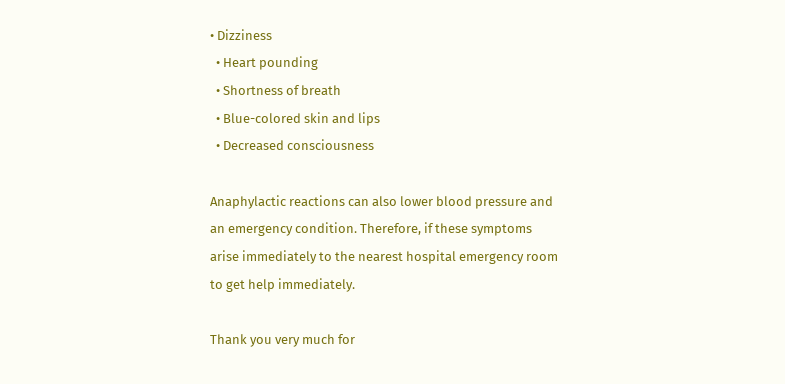• Dizziness
  • Heart pounding
  • Shortness of breath
  • Blue-colored skin and lips
  • Decreased consciousness

Anaphylactic reactions can also lower blood pressure and an emergency condition. Therefore, if these symptoms arise immediately to the nearest hospital emergency room to get help immediately.

Thank you very much for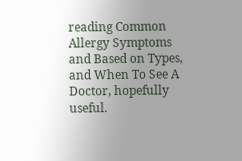reading Common Allergy Symptoms and Based on Types, and When To See A Doctor, hopefully useful.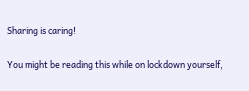Sharing is caring!

You might be reading this while on lockdown yourself,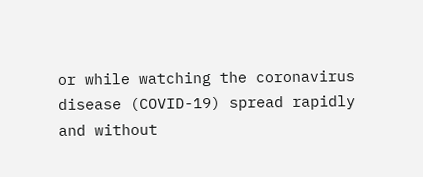or while watching the coronavirus disease (COVID-19) spread rapidly and without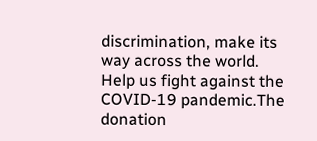discrimination, make its way across the world. Help us fight against the COVID-19 pandemic.The donation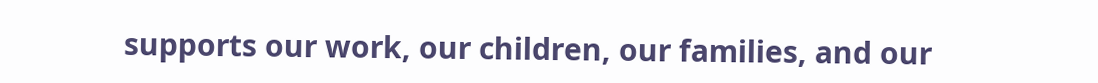supports our work, our children, our families, and our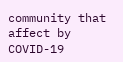community that affect by COVID-19